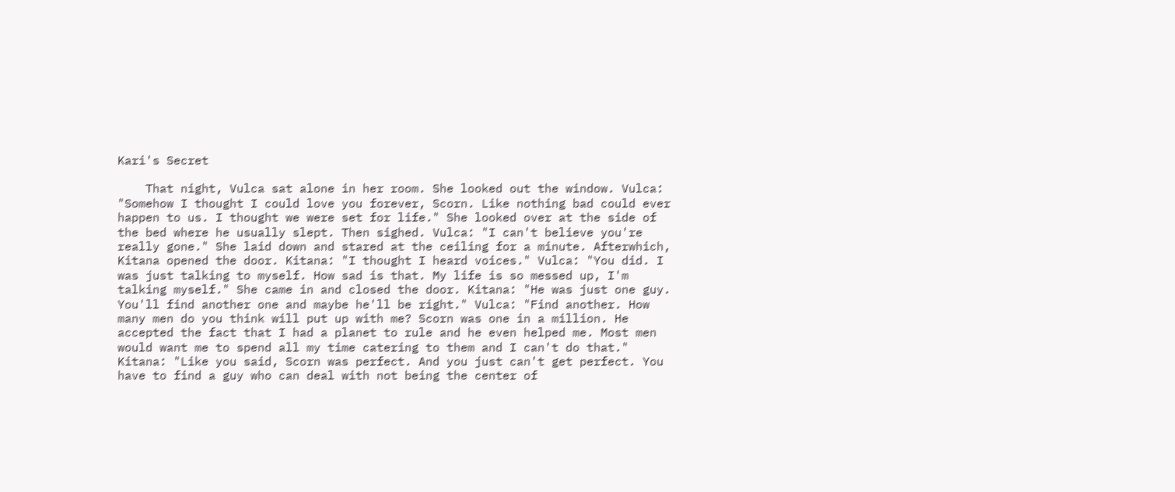Kari's Secret

    That night, Vulca sat alone in her room. She looked out the window. Vulca: "Somehow I thought I could love you forever, Scorn. Like nothing bad could ever happen to us. I thought we were set for life." She looked over at the side of the bed where he usually slept. Then sighed. Vulca: "I can't believe you're really gone." She laid down and stared at the ceiling for a minute. Afterwhich, Kitana opened the door. Kitana: "I thought I heard voices." Vulca: "You did. I was just talking to myself. How sad is that. My life is so messed up, I'm talking myself." She came in and closed the door. Kitana: "He was just one guy. You'll find another one and maybe he'll be right." Vulca: "Find another. How many men do you think will put up with me? Scorn was one in a million. He accepted the fact that I had a planet to rule and he even helped me. Most men would want me to spend all my time catering to them and I can't do that." Kitana: "Like you said, Scorn was perfect. And you just can't get perfect. You have to find a guy who can deal with not being the center of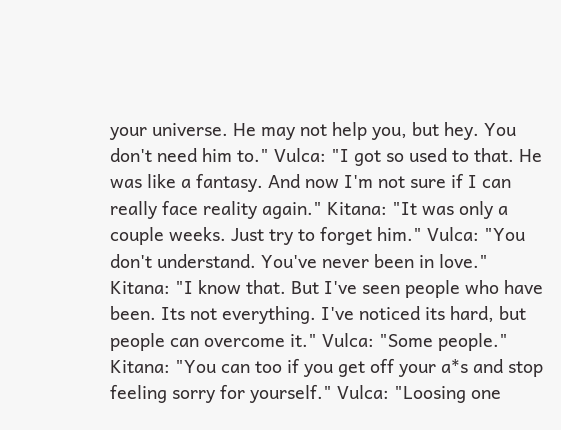your universe. He may not help you, but hey. You don't need him to." Vulca: "I got so used to that. He was like a fantasy. And now I'm not sure if I can really face reality again." Kitana: "It was only a couple weeks. Just try to forget him." Vulca: "You don't understand. You've never been in love." Kitana: "I know that. But I've seen people who have been. Its not everything. I've noticed its hard, but people can overcome it." Vulca: "Some people." Kitana: "You can too if you get off your a*s and stop feeling sorry for yourself." Vulca: "Loosing one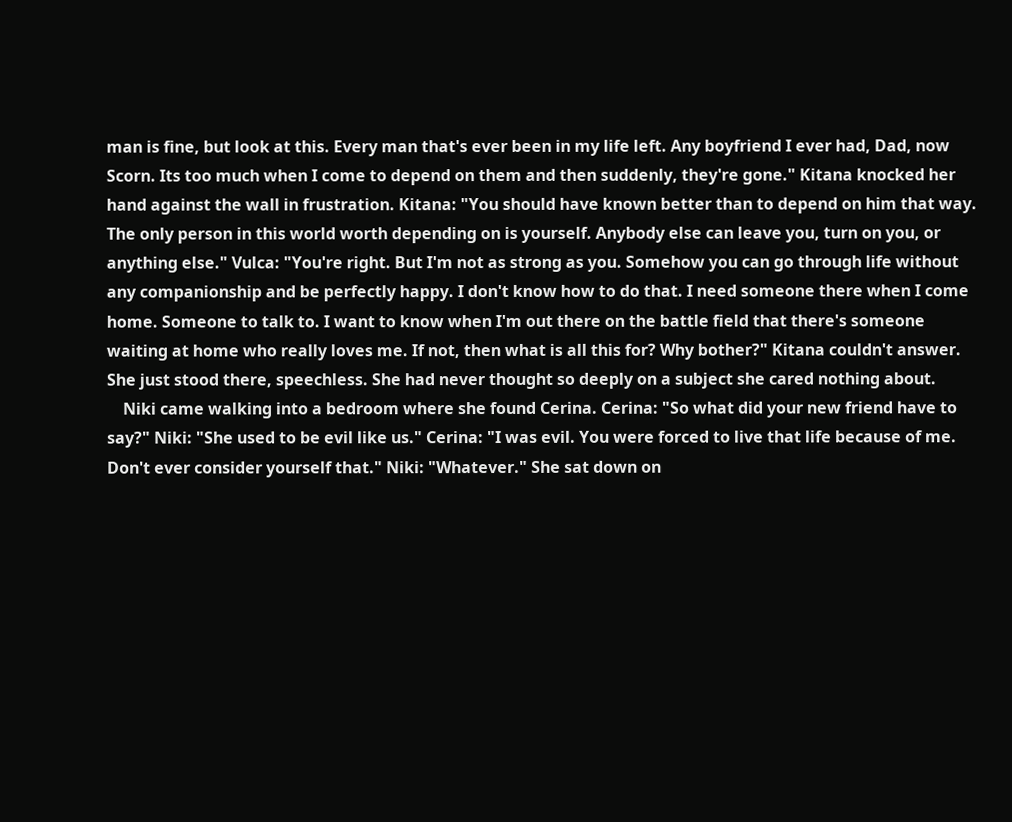man is fine, but look at this. Every man that's ever been in my life left. Any boyfriend I ever had, Dad, now Scorn. Its too much when I come to depend on them and then suddenly, they're gone." Kitana knocked her hand against the wall in frustration. Kitana: "You should have known better than to depend on him that way. The only person in this world worth depending on is yourself. Anybody else can leave you, turn on you, or anything else." Vulca: "You're right. But I'm not as strong as you. Somehow you can go through life without any companionship and be perfectly happy. I don't know how to do that. I need someone there when I come home. Someone to talk to. I want to know when I'm out there on the battle field that there's someone waiting at home who really loves me. If not, then what is all this for? Why bother?" Kitana couldn't answer. She just stood there, speechless. She had never thought so deeply on a subject she cared nothing about.
    Niki came walking into a bedroom where she found Cerina. Cerina: "So what did your new friend have to say?" Niki: "She used to be evil like us." Cerina: "I was evil. You were forced to live that life because of me. Don't ever consider yourself that." Niki: "Whatever." She sat down on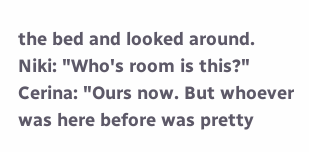the bed and looked around. Niki: "Who's room is this?" Cerina: "Ours now. But whoever was here before was pretty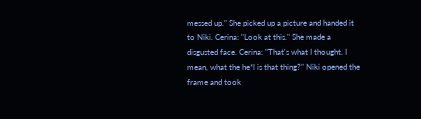messed up." She picked up a picture and handed it to Niki. Cerina: "Look at this." She made a disgusted face. Cerina: "That's what I thought. I mean, what the he*l is that thing?" Niki opened the frame and took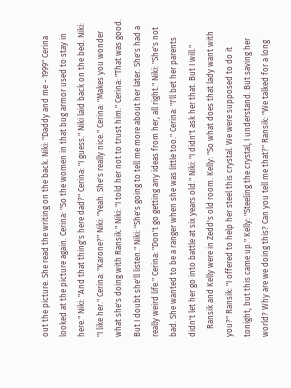out the picture. She read the writing on the back. Niki: "Daddy and me - 1999" Cerina looked at the picture again. Cerina: "So the women in that bug armor used to stay in here." Niki: "And that thing's here dad?" Cerina: "I guess." Niki laid back on the bed. Niki: "I like her." Cerina: "Karone?" Niki: "Yeah. She's really nice." Cerina: "Makes you wonder what she's doing with Ransik." Niki: "I told her not to trust him." Cerina: "That was good. But I doubt she'll listen." Niki: "She's going to tell me more about her later. She's had a really weird life." Cerina: "Don't go getting any ideas from her, all right." Niki: "She's not bad. She wanted to be a ranger when she was little too." Cerina: "I'll bet her parents didn't let her go into battle at six years old." Niki: "I didn't ask her that. But I will."
    Ransik and Kelly were in Zedd's old room. Kelly: "So what does that lady want with you?" Ransik: "I offered to help her steel this crystal. We were supposed to do it tonight, but this came up." Kelly: "Steeling the crystal, I understand. But saving her world? Why are we doing this? Can you tell me that?" Ransik: "We talked for a long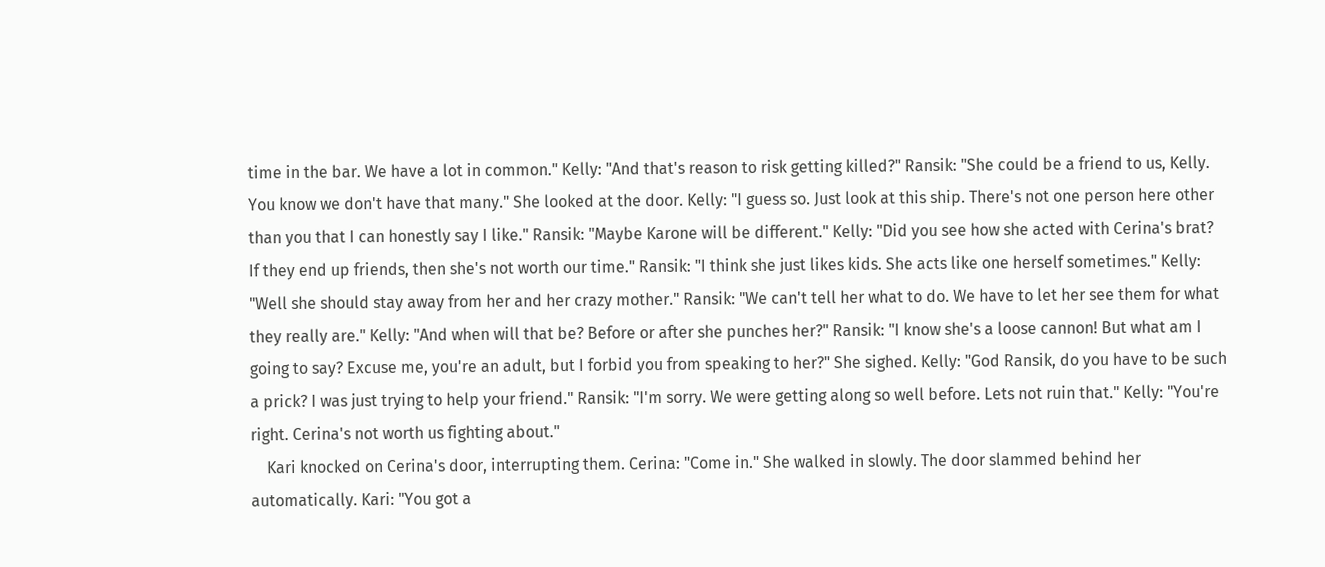time in the bar. We have a lot in common." Kelly: "And that's reason to risk getting killed?" Ransik: "She could be a friend to us, Kelly. You know we don't have that many." She looked at the door. Kelly: "I guess so. Just look at this ship. There's not one person here other than you that I can honestly say I like." Ransik: "Maybe Karone will be different." Kelly: "Did you see how she acted with Cerina's brat? If they end up friends, then she's not worth our time." Ransik: "I think she just likes kids. She acts like one herself sometimes." Kelly: "Well she should stay away from her and her crazy mother." Ransik: "We can't tell her what to do. We have to let her see them for what they really are." Kelly: "And when will that be? Before or after she punches her?" Ransik: "I know she's a loose cannon! But what am I going to say? Excuse me, you're an adult, but I forbid you from speaking to her?" She sighed. Kelly: "God Ransik, do you have to be such a prick? I was just trying to help your friend." Ransik: "I'm sorry. We were getting along so well before. Lets not ruin that." Kelly: "You're right. Cerina's not worth us fighting about."
    Kari knocked on Cerina's door, interrupting them. Cerina: "Come in." She walked in slowly. The door slammed behind her automatically. Kari: "You got a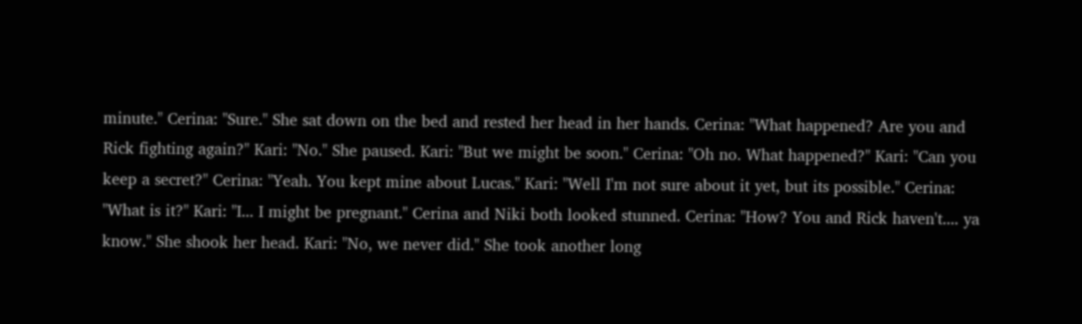minute." Cerina: "Sure." She sat down on the bed and rested her head in her hands. Cerina: "What happened? Are you and Rick fighting again?" Kari: "No." She paused. Kari: "But we might be soon." Cerina: "Oh no. What happened?" Kari: "Can you keep a secret?" Cerina: "Yeah. You kept mine about Lucas." Kari: "Well I'm not sure about it yet, but its possible." Cerina: "What is it?" Kari: "I... I might be pregnant." Cerina and Niki both looked stunned. Cerina: "How? You and Rick haven't.... ya know." She shook her head. Kari: "No, we never did." She took another long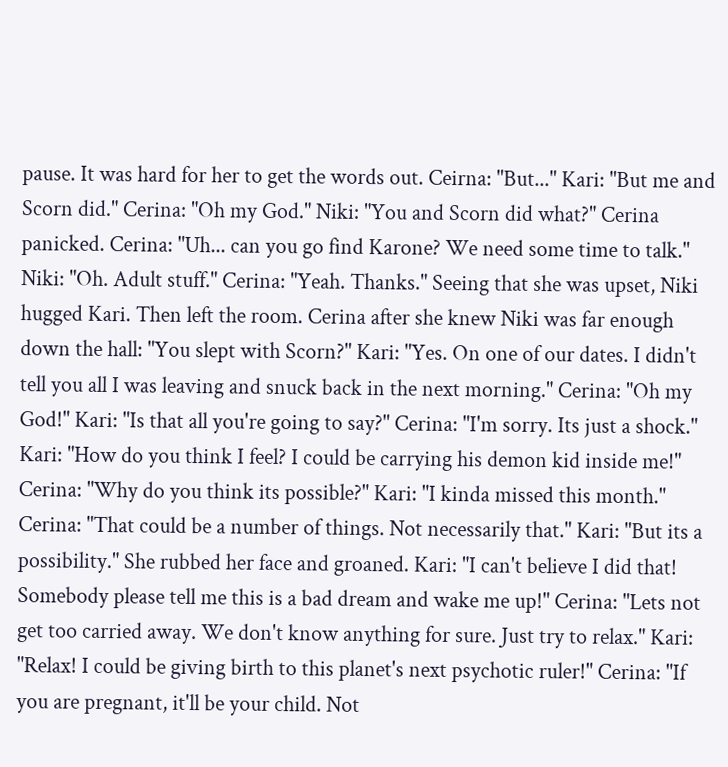pause. It was hard for her to get the words out. Ceirna: "But..." Kari: "But me and Scorn did." Cerina: "Oh my God." Niki: "You and Scorn did what?" Cerina panicked. Cerina: "Uh... can you go find Karone? We need some time to talk." Niki: "Oh. Adult stuff." Cerina: "Yeah. Thanks." Seeing that she was upset, Niki hugged Kari. Then left the room. Cerina after she knew Niki was far enough down the hall: "You slept with Scorn?" Kari: "Yes. On one of our dates. I didn't tell you all I was leaving and snuck back in the next morning." Cerina: "Oh my God!" Kari: "Is that all you're going to say?" Cerina: "I'm sorry. Its just a shock." Kari: "How do you think I feel? I could be carrying his demon kid inside me!" Cerina: "Why do you think its possible?" Kari: "I kinda missed this month." Cerina: "That could be a number of things. Not necessarily that." Kari: "But its a possibility." She rubbed her face and groaned. Kari: "I can't believe I did that! Somebody please tell me this is a bad dream and wake me up!" Cerina: "Lets not get too carried away. We don't know anything for sure. Just try to relax." Kari: "Relax! I could be giving birth to this planet's next psychotic ruler!" Cerina: "If you are pregnant, it'll be your child. Not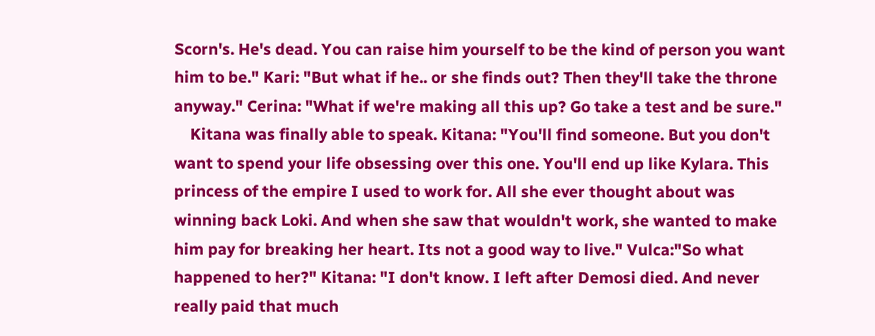Scorn's. He's dead. You can raise him yourself to be the kind of person you want him to be." Kari: "But what if he.. or she finds out? Then they'll take the throne anyway." Cerina: "What if we're making all this up? Go take a test and be sure."
    Kitana was finally able to speak. Kitana: "You'll find someone. But you don't want to spend your life obsessing over this one. You'll end up like Kylara. This princess of the empire I used to work for. All she ever thought about was winning back Loki. And when she saw that wouldn't work, she wanted to make him pay for breaking her heart. Its not a good way to live." Vulca:"So what happened to her?" Kitana: "I don't know. I left after Demosi died. And never really paid that much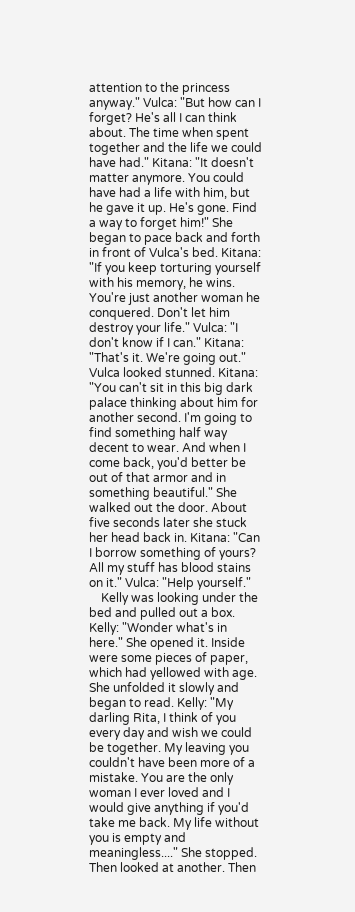attention to the princess anyway." Vulca: "But how can I forget? He's all I can think about. The time when spent together and the life we could have had." Kitana: "It doesn't matter anymore. You could have had a life with him, but he gave it up. He's gone. Find a way to forget him!" She began to pace back and forth in front of Vulca's bed. Kitana: "If you keep torturing yourself with his memory, he wins. You're just another woman he conquered. Don't let him destroy your life." Vulca: "I don't know if I can." Kitana: "That's it. We're going out." Vulca looked stunned. Kitana: "You can't sit in this big dark palace thinking about him for another second. I'm going to find something half way decent to wear. And when I come back, you'd better be out of that armor and in something beautiful." She walked out the door. About five seconds later she stuck her head back in. Kitana: "Can I borrow something of yours? All my stuff has blood stains on it." Vulca: "Help yourself."
    Kelly was looking under the bed and pulled out a box. Kelly: "Wonder what's in here." She opened it. Inside were some pieces of paper, which had yellowed with age. She unfolded it slowly and began to read. Kelly: "My darling Rita, I think of you every day and wish we could be together. My leaving you couldn't have been more of a mistake. You are the only woman I ever loved and I would give anything if you'd take me back. My life without you is empty and meaningless...." She stopped. Then looked at another. Then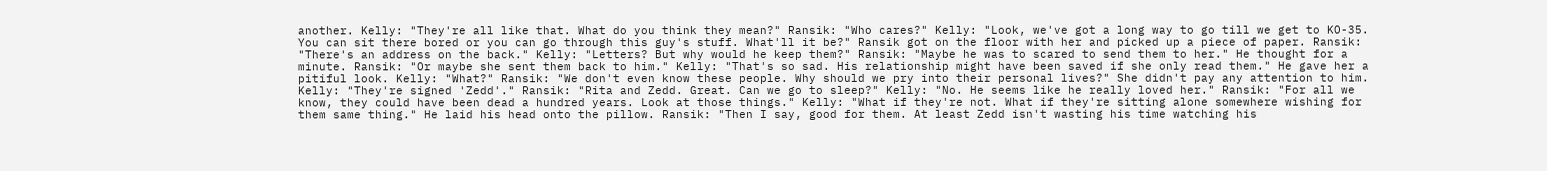another. Kelly: "They're all like that. What do you think they mean?" Ransik: "Who cares?" Kelly: "Look, we've got a long way to go till we get to KO-35. You can sit there bored or you can go through this guy's stuff. What'll it be?" Ransik got on the floor with her and picked up a piece of paper. Ransik: "There's an address on the back." Kelly: "Letters? But why would he keep them?" Ransik: "Maybe he was to scared to send them to her." He thought for a minute. Ransik: "Or maybe she sent them back to him." Kelly: "That's so sad. His relationship might have been saved if she only read them." He gave her a pitiful look. Kelly: "What?" Ransik: "We don't even know these people. Why should we pry into their personal lives?" She didn't pay any attention to him. Kelly: "They're signed 'Zedd'." Ransik: "Rita and Zedd. Great. Can we go to sleep?" Kelly: "No. He seems like he really loved her." Ransik: "For all we know, they could have been dead a hundred years. Look at those things." Kelly: "What if they're not. What if they're sitting alone somewhere wishing for them same thing." He laid his head onto the pillow. Ransik: "Then I say, good for them. At least Zedd isn't wasting his time watching his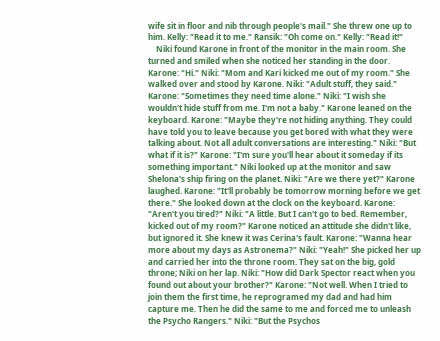wife sit in floor and nib through people's mail." She threw one up to him. Kelly: "Read it to me." Ransik: "Oh come on." Kelly: "Read it!"
    Niki found Karone in front of the monitor in the main room. She turned and smiled when she noticed her standing in the door. Karone: "Hi." Niki: "Mom and Kari kicked me out of my room." She walked over and stood by Karone. Niki: "Adult stuff, they said." Karone: "Sometimes they need time alone." Niki: "I wish she wouldn't hide stuff from me. I'm not a baby." Karone leaned on the keyboard. Karone: "Maybe they're not hiding anything. They could have told you to leave because you get bored with what they were talking about. Not all adult conversations are interesting." Niki: "But what if it is?" Karone: "I'm sure you'll hear about it someday if its something important." Niki looked up at the monitor and saw Shelona's ship firing on the planet. Niki: "Are we there yet?" Karone laughed. Karone: "It'll probably be tomorrow morning before we get there." She looked down at the clock on the keyboard. Karone: "Aren't you tired?" Niki: "A little. But I can't go to bed. Remember, kicked out of my room?" Karone noticed an attitude she didn't like, but ignored it. She knew it was Cerina's fault. Karone: "Wanna hear more about my days as Astronema?" Niki: "Yeah!" She picked her up and carried her into the throne room. They sat on the big, gold throne; Niki on her lap. Niki: "How did Dark Spector react when you found out about your brother?" Karone: "Not well. When I tried to join them the first time, he reprogramed my dad and had him capture me. Then he did the same to me and forced me to unleash the Psycho Rangers." Niki: "But the Psychos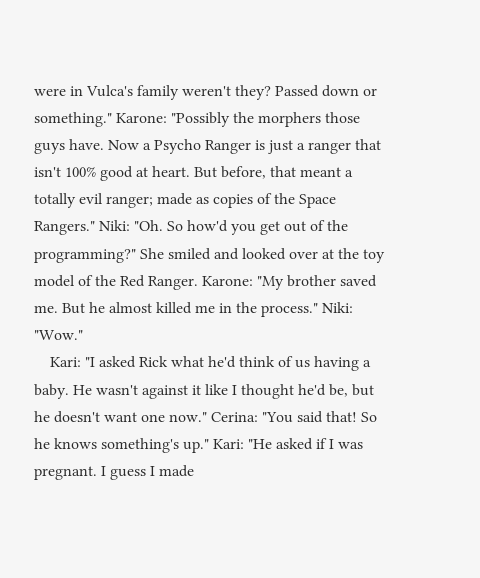were in Vulca's family weren't they? Passed down or something." Karone: "Possibly the morphers those guys have. Now a Psycho Ranger is just a ranger that isn't 100% good at heart. But before, that meant a totally evil ranger; made as copies of the Space Rangers." Niki: "Oh. So how'd you get out of the programming?" She smiled and looked over at the toy model of the Red Ranger. Karone: "My brother saved me. But he almost killed me in the process." Niki: "Wow."
    Kari: "I asked Rick what he'd think of us having a baby. He wasn't against it like I thought he'd be, but he doesn't want one now." Cerina: "You said that! So he knows something's up." Kari: "He asked if I was pregnant. I guess I made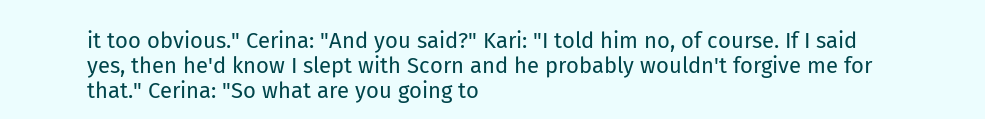it too obvious." Cerina: "And you said?" Kari: "I told him no, of course. If I said yes, then he'd know I slept with Scorn and he probably wouldn't forgive me for that." Cerina: "So what are you going to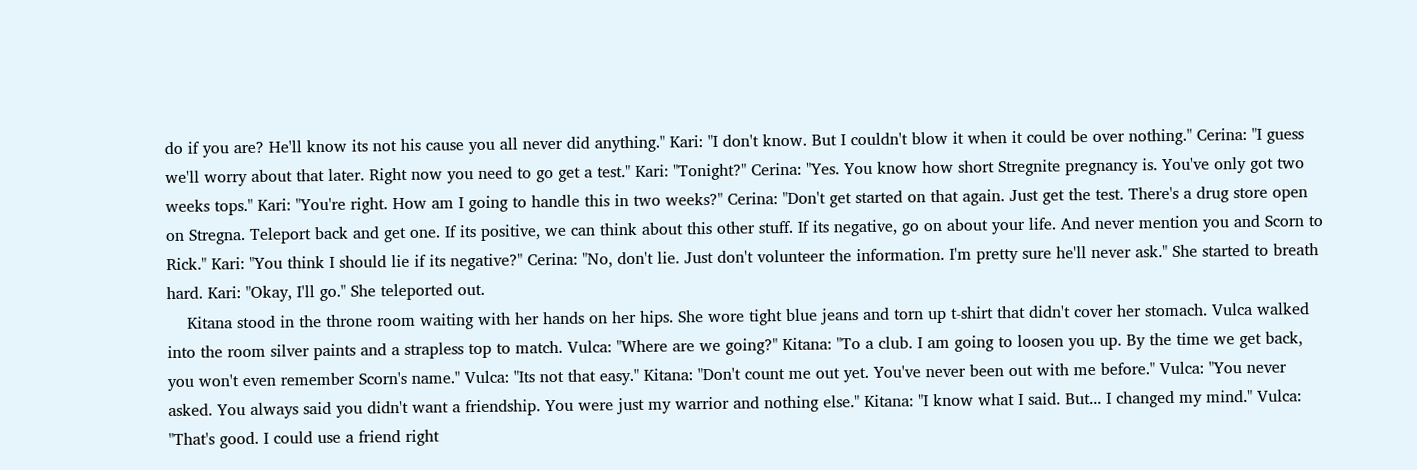do if you are? He'll know its not his cause you all never did anything." Kari: "I don't know. But I couldn't blow it when it could be over nothing." Cerina: "I guess we'll worry about that later. Right now you need to go get a test." Kari: "Tonight?" Cerina: "Yes. You know how short Stregnite pregnancy is. You've only got two weeks tops." Kari: "You're right. How am I going to handle this in two weeks?" Cerina: "Don't get started on that again. Just get the test. There's a drug store open on Stregna. Teleport back and get one. If its positive, we can think about this other stuff. If its negative, go on about your life. And never mention you and Scorn to Rick." Kari: "You think I should lie if its negative?" Cerina: "No, don't lie. Just don't volunteer the information. I'm pretty sure he'll never ask." She started to breath hard. Kari: "Okay, I'll go." She teleported out.
    Kitana stood in the throne room waiting with her hands on her hips. She wore tight blue jeans and torn up t-shirt that didn't cover her stomach. Vulca walked into the room silver paints and a strapless top to match. Vulca: "Where are we going?" Kitana: "To a club. I am going to loosen you up. By the time we get back, you won't even remember Scorn's name." Vulca: "Its not that easy." Kitana: "Don't count me out yet. You've never been out with me before." Vulca: "You never asked. You always said you didn't want a friendship. You were just my warrior and nothing else." Kitana: "I know what I said. But... I changed my mind." Vulca: "That's good. I could use a friend right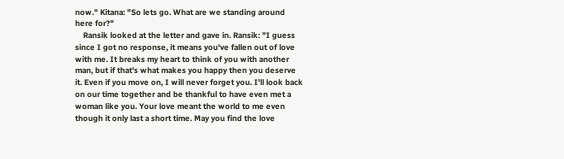now." Kitana: "So lets go. What are we standing around here for?"
    Ransik looked at the letter and gave in. Ransik: "I guess since I got no response, it means you've fallen out of love with me. It breaks my heart to think of you with another man, but if that's what makes you happy then you deserve it. Even if you move on, I will never forget you. I'll look back on our time together and be thankful to have even met a woman like you. Your love meant the world to me even though it only last a short time. May you find the love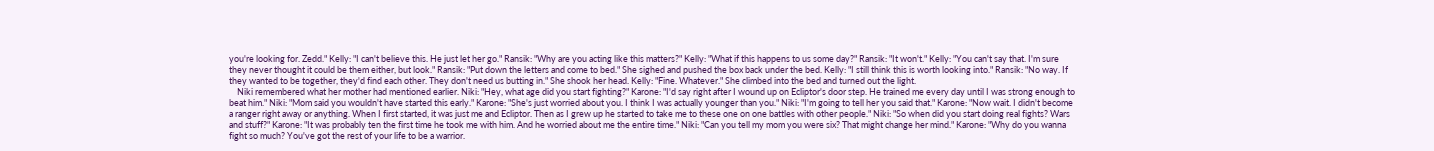you're looking for. Zedd." Kelly: "I can't believe this. He just let her go." Ransik: "Why are you acting like this matters?" Kelly: "What if this happens to us some day?" Ransik: "It won't." Kelly: "You can't say that. I'm sure they never thought it could be them either, but look." Ransik: "Put down the letters and come to bed." She sighed and pushed the box back under the bed. Kelly: "I still think this is worth looking into." Ransik: "No way. If they wanted to be together, they'd find each other. They don't need us butting in." She shook her head. Kelly: "Fine. Whatever." She climbed into the bed and turned out the light.
    Niki remembered what her mother had mentioned earlier. Niki: "Hey, what age did you start fighting?" Karone: "I'd say right after I wound up on Ecliptor's door step. He trained me every day until I was strong enough to beat him." Niki: "Mom said you wouldn't have started this early." Karone: "She's just worried about you. I think I was actually younger than you." Niki: "I'm going to tell her you said that." Karone: "Now wait. I didn't become a ranger right away or anything. When I first started, it was just me and Ecliptor. Then as I grew up he started to take me to these one on one battles with other people." Niki: "So when did you start doing real fights? Wars and stuff?" Karone: "It was probably ten the first time he took me with him. And he worried about me the entire time." Niki: "Can you tell my mom you were six? That might change her mind." Karone: "Why do you wanna fight so much? You've got the rest of your life to be a warrior.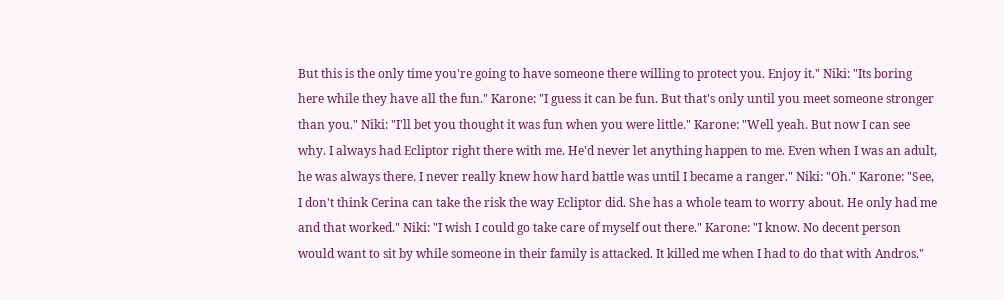But this is the only time you're going to have someone there willing to protect you. Enjoy it." Niki: "Its boring here while they have all the fun." Karone: "I guess it can be fun. But that's only until you meet someone stronger than you." Niki: "I'll bet you thought it was fun when you were little." Karone: "Well yeah. But now I can see why. I always had Ecliptor right there with me. He'd never let anything happen to me. Even when I was an adult, he was always there. I never really knew how hard battle was until I became a ranger." Niki: "Oh." Karone: "See, I don't think Cerina can take the risk the way Ecliptor did. She has a whole team to worry about. He only had me and that worked." Niki: "I wish I could go take care of myself out there." Karone: "I know. No decent person would want to sit by while someone in their family is attacked. It killed me when I had to do that with Andros."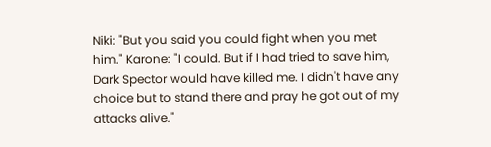Niki: "But you said you could fight when you met him." Karone: "I could. But if I had tried to save him, Dark Spector would have killed me. I didn't have any choice but to stand there and pray he got out of my attacks alive."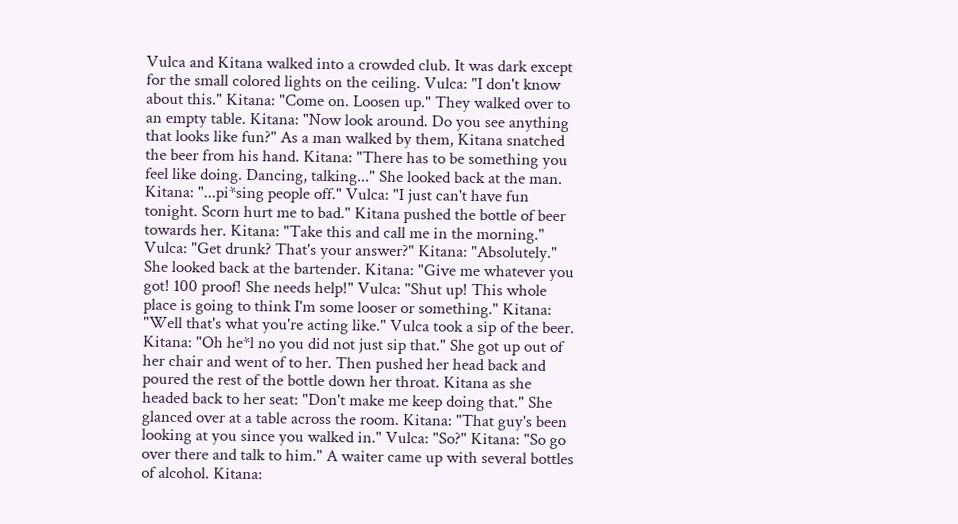Vulca and Kitana walked into a crowded club. It was dark except for the small colored lights on the ceiling. Vulca: "I don't know about this." Kitana: "Come on. Loosen up." They walked over to an empty table. Kitana: "Now look around. Do you see anything that looks like fun?" As a man walked by them, Kitana snatched the beer from his hand. Kitana: "There has to be something you feel like doing. Dancing, talking..." She looked back at the man. Kitana: "...pi*sing people off." Vulca: "I just can't have fun tonight. Scorn hurt me to bad." Kitana pushed the bottle of beer towards her. Kitana: "Take this and call me in the morning." Vulca: "Get drunk? That's your answer?" Kitana: "Absolutely." She looked back at the bartender. Kitana: "Give me whatever you got! 100 proof! She needs help!" Vulca: "Shut up! This whole place is going to think I'm some looser or something." Kitana: "Well that's what you're acting like." Vulca took a sip of the beer. Kitana: "Oh he*l no you did not just sip that." She got up out of her chair and went of to her. Then pushed her head back and poured the rest of the bottle down her throat. Kitana as she headed back to her seat: "Don't make me keep doing that." She glanced over at a table across the room. Kitana: "That guy's been looking at you since you walked in." Vulca: "So?" Kitana: "So go over there and talk to him." A waiter came up with several bottles of alcohol. Kitana: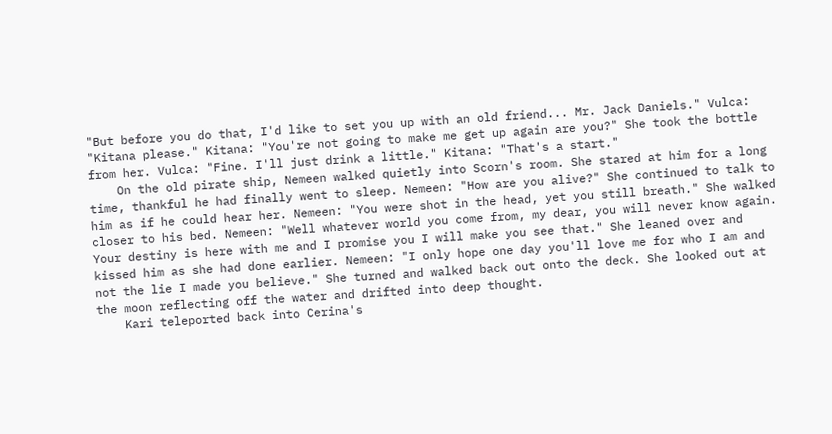"But before you do that, I'd like to set you up with an old friend... Mr. Jack Daniels." Vulca: "Kitana please." Kitana: "You're not going to make me get up again are you?" She took the bottle from her. Vulca: "Fine. I'll just drink a little." Kitana: "That's a start."
    On the old pirate ship, Nemeen walked quietly into Scorn's room. She stared at him for a long time, thankful he had finally went to sleep. Nemeen: "How are you alive?" She continued to talk to him as if he could hear her. Nemeen: "You were shot in the head, yet you still breath." She walked closer to his bed. Nemeen: "Well whatever world you come from, my dear, you will never know again. Your destiny is here with me and I promise you I will make you see that." She leaned over and kissed him as she had done earlier. Nemeen: "I only hope one day you'll love me for who I am and not the lie I made you believe." She turned and walked back out onto the deck. She looked out at the moon reflecting off the water and drifted into deep thought.
    Kari teleported back into Cerina's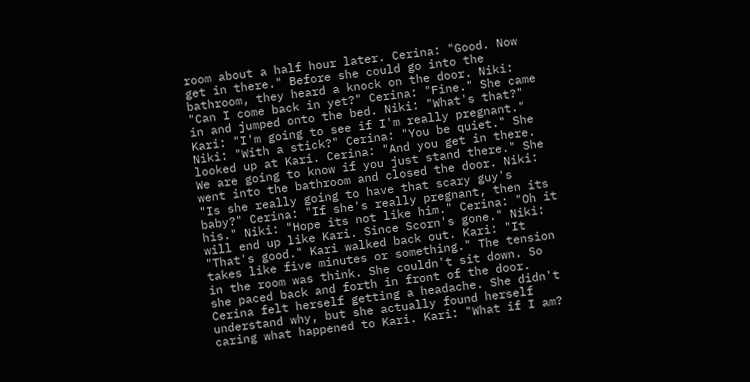room about a half hour later. Cerina: "Good. Now get in there." Before she could go into the bathroom, they heard a knock on the door. Niki: "Can I come back in yet?" Cerina: "Fine." She came in and jumped onto the bed. Niki: "What's that?" Kari: "I'm going to see if I'm really pregnant." Niki: "With a stick?" Cerina: "You be quiet." She looked up at Kari. Cerina: "And you get in there. We are going to know if you just stand there." She went into the bathroom and closed the door. Niki: "Is she really going to have that scary guy's baby?" Cerina: "If she's really pregnant, then its his." Niki: "Hope its not like him." Cerina: "Oh it will end up like Kari. Since Scorn's gone." Niki: "That's good." Kari walked back out. Kari: "It takes like five minutes or something." The tension in the room was think. She couldn't sit down. So she paced back and forth in front of the door. Cerina felt herself getting a headache. She didn't understand why, but she actually found herself caring what happened to Kari. Kari: "What if I am?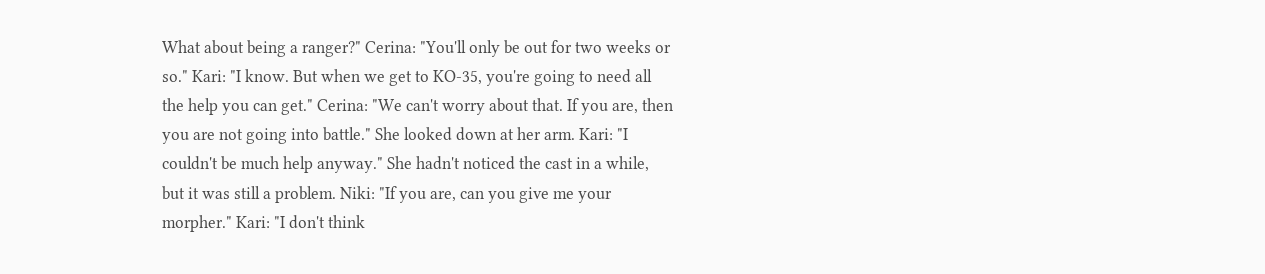What about being a ranger?" Cerina: "You'll only be out for two weeks or so." Kari: "I know. But when we get to KO-35, you're going to need all the help you can get." Cerina: "We can't worry about that. If you are, then you are not going into battle." She looked down at her arm. Kari: "I couldn't be much help anyway." She hadn't noticed the cast in a while, but it was still a problem. Niki: "If you are, can you give me your morpher." Kari: "I don't think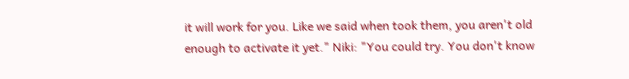it will work for you. Like we said when took them, you aren't old enough to activate it yet." Niki: "You could try. You don't know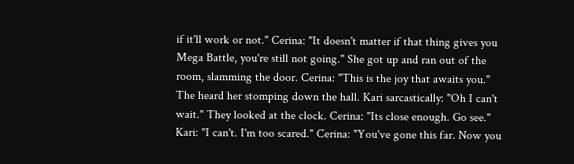if it'll work or not." Cerina: "It doesn't matter if that thing gives you Mega Battle, you're still not going." She got up and ran out of the room, slamming the door. Cerina: "This is the joy that awaits you." The heard her stomping down the hall. Kari sarcastically: "Oh I can't wait." They looked at the clock. Cerina: "Its close enough. Go see." Kari: "I can't. I'm too scared." Cerina: "You've gone this far. Now you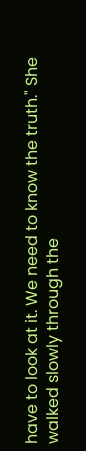have to look at it. We need to know the truth." She walked slowly through the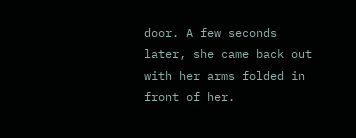door. A few seconds later, she came back out with her arms folded in front of her.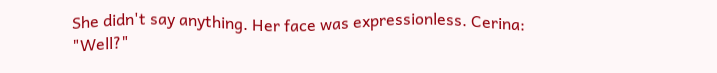She didn't say anything. Her face was expressionless. Cerina: "Well?"